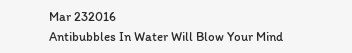Mar 232016
Antibubbles In Water Will Blow Your Mind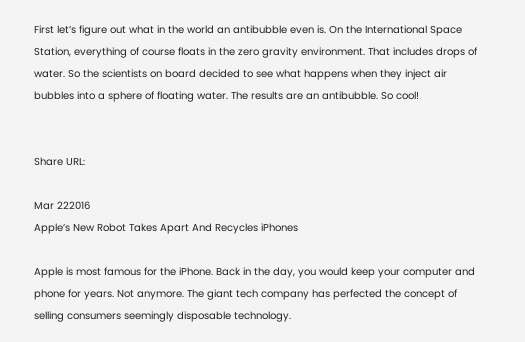First let’s figure out what in the world an antibubble even is. On the International Space Station, everything of course floats in the zero gravity environment. That includes drops of water. So the scientists on board decided to see what happens when they inject air bubbles into a sphere of floating water. The results are an antibubble. So cool!


Share URL:

Mar 222016
Apple’s New Robot Takes Apart And Recycles iPhones

Apple is most famous for the iPhone. Back in the day, you would keep your computer and phone for years. Not anymore. The giant tech company has perfected the concept of selling consumers seemingly disposable technology.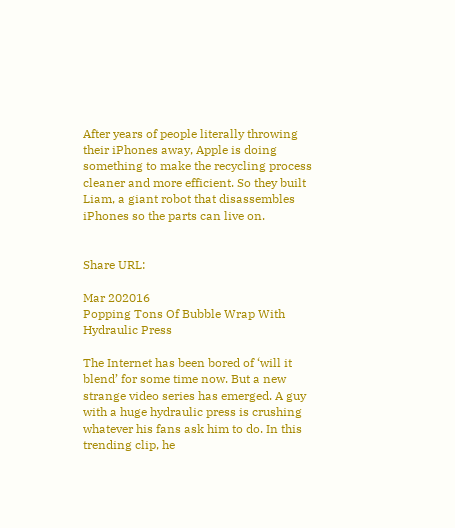After years of people literally throwing their iPhones away, Apple is doing something to make the recycling process cleaner and more efficient. So they built Liam, a giant robot that disassembles iPhones so the parts can live on.


Share URL:

Mar 202016
Popping Tons Of Bubble Wrap With Hydraulic Press

The Internet has been bored of ‘will it blend’ for some time now. But a new strange video series has emerged. A guy with a huge hydraulic press is crushing whatever his fans ask him to do. In this trending clip, he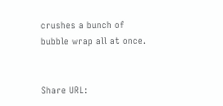crushes a bunch of bubble wrap all at once.


Share URL: